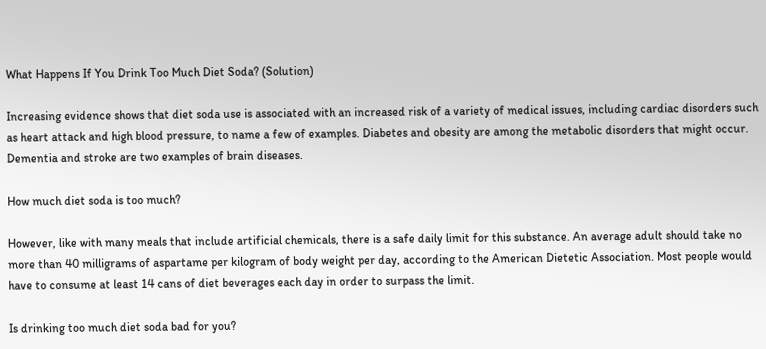What Happens If You Drink Too Much Diet Soda? (Solution)

Increasing evidence shows that diet soda use is associated with an increased risk of a variety of medical issues, including cardiac disorders such as heart attack and high blood pressure, to name a few of examples. Diabetes and obesity are among the metabolic disorders that might occur. Dementia and stroke are two examples of brain diseases.

How much diet soda is too much?

However, like with many meals that include artificial chemicals, there is a safe daily limit for this substance. An average adult should take no more than 40 milligrams of aspartame per kilogram of body weight per day, according to the American Dietetic Association. Most people would have to consume at least 14 cans of diet beverages each day in order to surpass the limit.

Is drinking too much diet soda bad for you?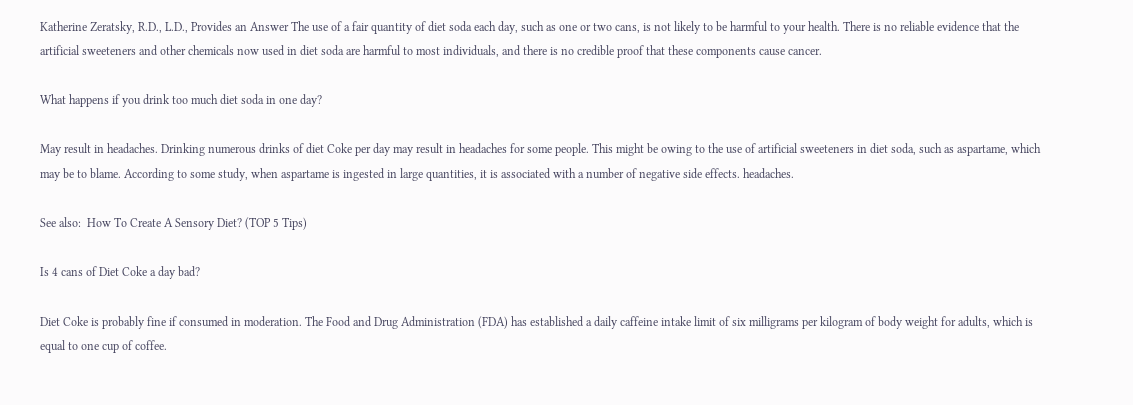Katherine Zeratsky, R.D., L.D., Provides an Answer The use of a fair quantity of diet soda each day, such as one or two cans, is not likely to be harmful to your health. There is no reliable evidence that the artificial sweeteners and other chemicals now used in diet soda are harmful to most individuals, and there is no credible proof that these components cause cancer.

What happens if you drink too much diet soda in one day?

May result in headaches. Drinking numerous drinks of diet Coke per day may result in headaches for some people. This might be owing to the use of artificial sweeteners in diet soda, such as aspartame, which may be to blame. According to some study, when aspartame is ingested in large quantities, it is associated with a number of negative side effects. headaches.

See also:  How To Create A Sensory Diet? (TOP 5 Tips)

Is 4 cans of Diet Coke a day bad?

Diet Coke is probably fine if consumed in moderation. The Food and Drug Administration (FDA) has established a daily caffeine intake limit of six milligrams per kilogram of body weight for adults, which is equal to one cup of coffee.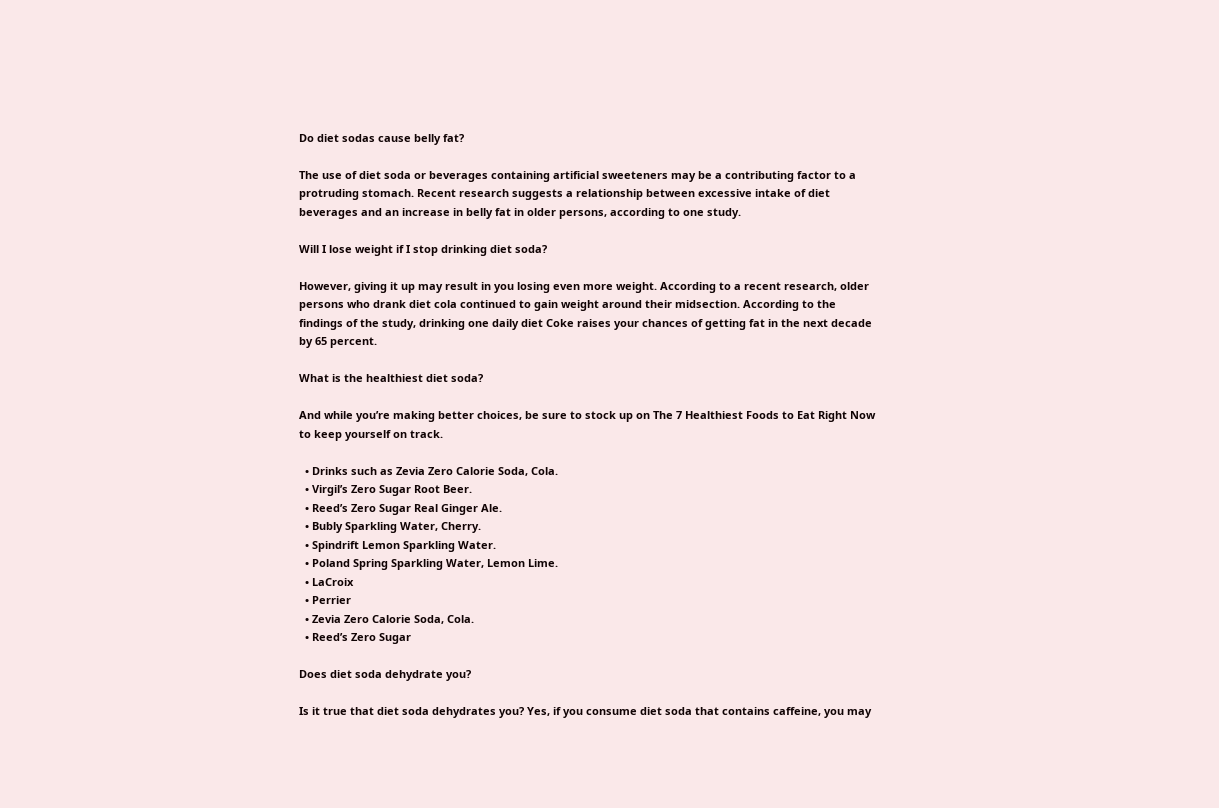Do diet sodas cause belly fat?

The use of diet soda or beverages containing artificial sweeteners may be a contributing factor to a protruding stomach. Recent research suggests a relationship between excessive intake of diet beverages and an increase in belly fat in older persons, according to one study.

Will I lose weight if I stop drinking diet soda?

However, giving it up may result in you losing even more weight. According to a recent research, older persons who drank diet cola continued to gain weight around their midsection. According to the findings of the study, drinking one daily diet Coke raises your chances of getting fat in the next decade by 65 percent.

What is the healthiest diet soda?

And while you’re making better choices, be sure to stock up on The 7 Healthiest Foods to Eat Right Now to keep yourself on track.

  • Drinks such as Zevia Zero Calorie Soda, Cola.
  • Virgil’s Zero Sugar Root Beer.
  • Reed’s Zero Sugar Real Ginger Ale.
  • Bubly Sparkling Water, Cherry.
  • Spindrift Lemon Sparkling Water.
  • Poland Spring Sparkling Water, Lemon Lime.
  • LaCroix
  • Perrier
  • Zevia Zero Calorie Soda, Cola.
  • Reed’s Zero Sugar

Does diet soda dehydrate you?

Is it true that diet soda dehydrates you? Yes, if you consume diet soda that contains caffeine, you may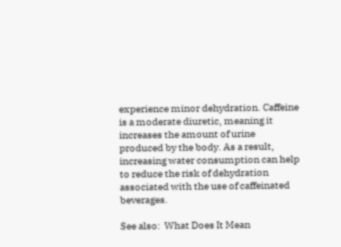experience minor dehydration. Caffeine is a moderate diuretic, meaning it increases the amount of urine produced by the body. As a result, increasing water consumption can help to reduce the risk of dehydration associated with the use of caffeinated beverages.

See also:  What Does It Mean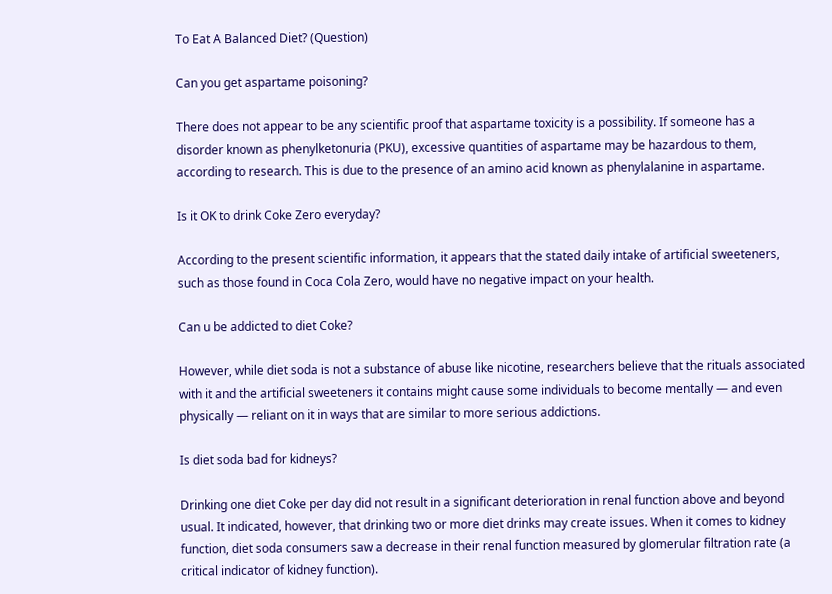To Eat A Balanced Diet? (Question)

Can you get aspartame poisoning?

There does not appear to be any scientific proof that aspartame toxicity is a possibility. If someone has a disorder known as phenylketonuria (PKU), excessive quantities of aspartame may be hazardous to them, according to research. This is due to the presence of an amino acid known as phenylalanine in aspartame.

Is it OK to drink Coke Zero everyday?

According to the present scientific information, it appears that the stated daily intake of artificial sweeteners, such as those found in Coca Cola Zero, would have no negative impact on your health.

Can u be addicted to diet Coke?

However, while diet soda is not a substance of abuse like nicotine, researchers believe that the rituals associated with it and the artificial sweeteners it contains might cause some individuals to become mentally — and even physically — reliant on it in ways that are similar to more serious addictions.

Is diet soda bad for kidneys?

Drinking one diet Coke per day did not result in a significant deterioration in renal function above and beyond usual. It indicated, however, that drinking two or more diet drinks may create issues. When it comes to kidney function, diet soda consumers saw a decrease in their renal function measured by glomerular filtration rate (a critical indicator of kidney function).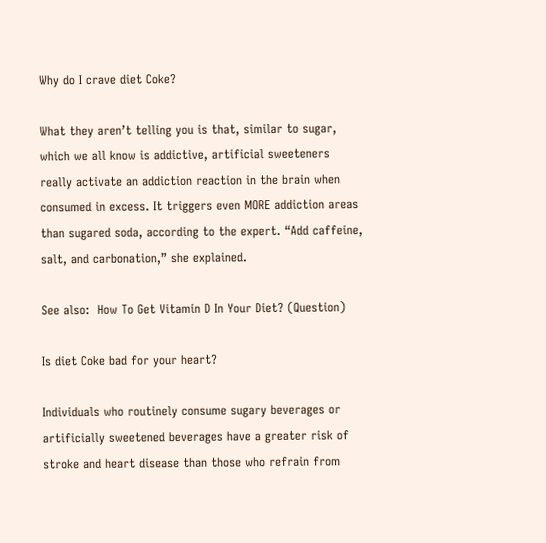Why do I crave diet Coke?

What they aren’t telling you is that, similar to sugar, which we all know is addictive, artificial sweeteners really activate an addiction reaction in the brain when consumed in excess. It triggers even MORE addiction areas than sugared soda, according to the expert. “Add caffeine, salt, and carbonation,” she explained.

See also:  How To Get Vitamin D In Your Diet? (Question)

Is diet Coke bad for your heart?

Individuals who routinely consume sugary beverages or artificially sweetened beverages have a greater risk of stroke and heart disease than those who refrain from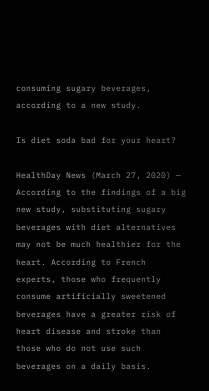consuming sugary beverages, according to a new study.

Is diet soda bad for your heart?

HealthDay News (March 27, 2020) — According to the findings of a big new study, substituting sugary beverages with diet alternatives may not be much healthier for the heart. According to French experts, those who frequently consume artificially sweetened beverages have a greater risk of heart disease and stroke than those who do not use such beverages on a daily basis.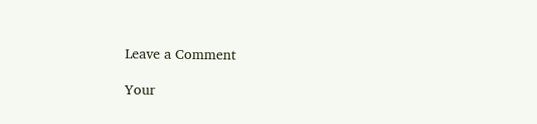Leave a Comment

Your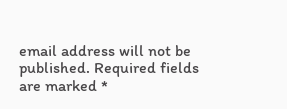email address will not be published. Required fields are marked *